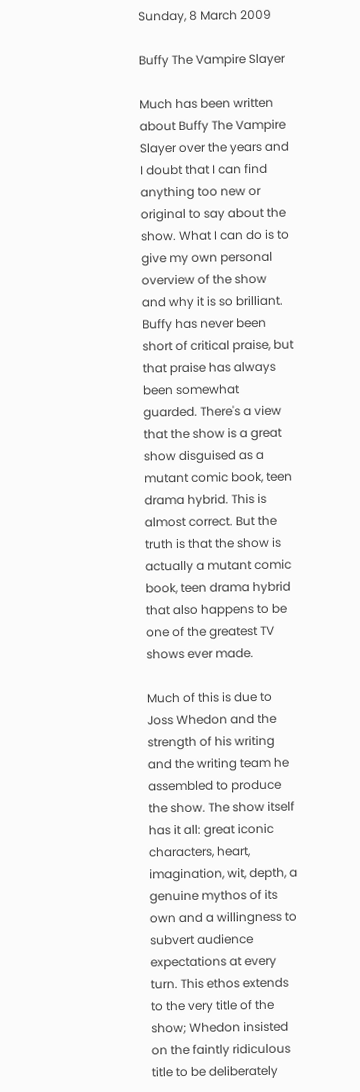Sunday, 8 March 2009

Buffy The Vampire Slayer

Much has been written about Buffy The Vampire Slayer over the years and I doubt that I can find anything too new or original to say about the show. What I can do is to give my own personal overview of the show and why it is so brilliant. Buffy has never been short of critical praise, but that praise has always been somewhat guarded. There's a view that the show is a great show disguised as a mutant comic book, teen drama hybrid. This is almost correct. But the truth is that the show is actually a mutant comic book, teen drama hybrid that also happens to be one of the greatest TV shows ever made.

Much of this is due to Joss Whedon and the strength of his writing and the writing team he assembled to produce the show. The show itself has it all: great iconic characters, heart, imagination, wit, depth, a genuine mythos of its own and a willingness to subvert audience expectations at every turn. This ethos extends to the very title of the show; Whedon insisted on the faintly ridiculous title to be deliberately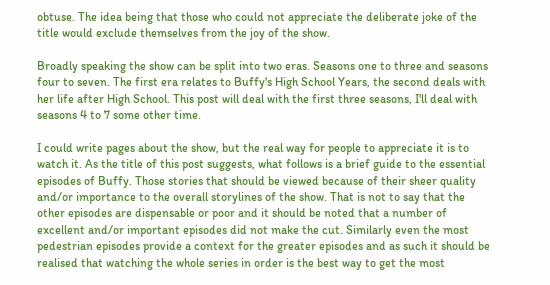obtuse. The idea being that those who could not appreciate the deliberate joke of the title would exclude themselves from the joy of the show.

Broadly speaking the show can be split into two eras. Seasons one to three and seasons four to seven. The first era relates to Buffy's High School Years, the second deals with her life after High School. This post will deal with the first three seasons, I'll deal with seasons 4 to 7 some other time.

I could write pages about the show, but the real way for people to appreciate it is to watch it. As the title of this post suggests, what follows is a brief guide to the essential episodes of Buffy. Those stories that should be viewed because of their sheer quality and/or importance to the overall storylines of the show. That is not to say that the other episodes are dispensable or poor and it should be noted that a number of excellent and/or important episodes did not make the cut. Similarly even the most pedestrian episodes provide a context for the greater episodes and as such it should be realised that watching the whole series in order is the best way to get the most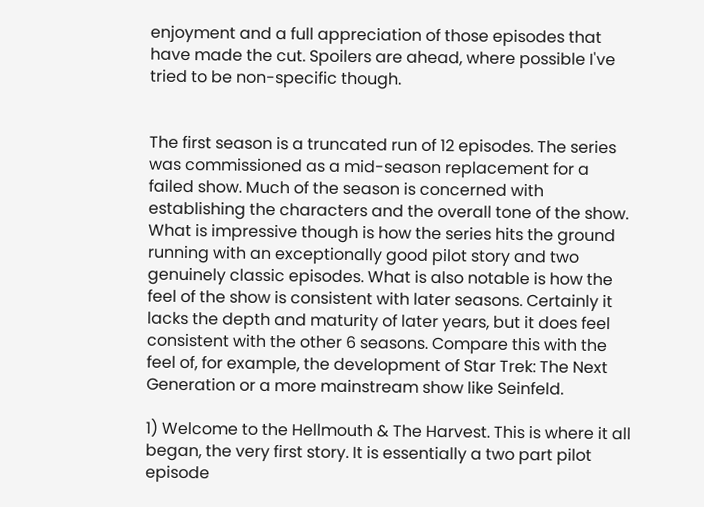enjoyment and a full appreciation of those episodes that have made the cut. Spoilers are ahead, where possible I've tried to be non-specific though.


The first season is a truncated run of 12 episodes. The series was commissioned as a mid-season replacement for a failed show. Much of the season is concerned with establishing the characters and the overall tone of the show. What is impressive though is how the series hits the ground running with an exceptionally good pilot story and two genuinely classic episodes. What is also notable is how the feel of the show is consistent with later seasons. Certainly it lacks the depth and maturity of later years, but it does feel consistent with the other 6 seasons. Compare this with the feel of, for example, the development of Star Trek: The Next Generation or a more mainstream show like Seinfeld.

1) Welcome to the Hellmouth & The Harvest. This is where it all began, the very first story. It is essentially a two part pilot episode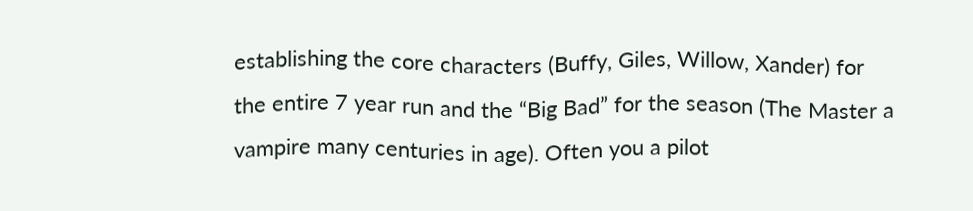establishing the core characters (Buffy, Giles, Willow, Xander) for the entire 7 year run and the “Big Bad” for the season (The Master a vampire many centuries in age). Often you a pilot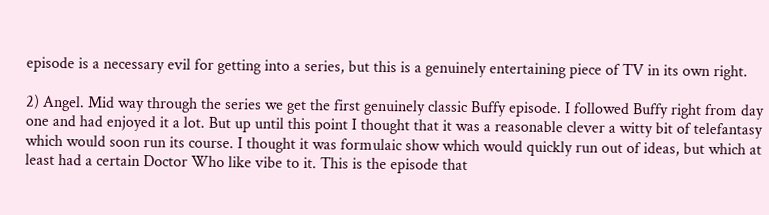episode is a necessary evil for getting into a series, but this is a genuinely entertaining piece of TV in its own right.

2) Angel. Mid way through the series we get the first genuinely classic Buffy episode. I followed Buffy right from day one and had enjoyed it a lot. But up until this point I thought that it was a reasonable clever a witty bit of telefantasy which would soon run its course. I thought it was formulaic show which would quickly run out of ideas, but which at least had a certain Doctor Who like vibe to it. This is the episode that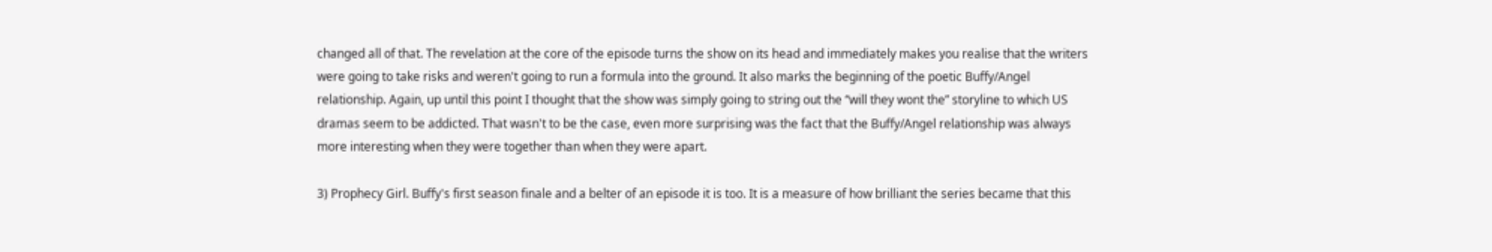changed all of that. The revelation at the core of the episode turns the show on its head and immediately makes you realise that the writers were going to take risks and weren't going to run a formula into the ground. It also marks the beginning of the poetic Buffy/Angel relationship. Again, up until this point I thought that the show was simply going to string out the “will they wont the” storyline to which US dramas seem to be addicted. That wasn't to be the case, even more surprising was the fact that the Buffy/Angel relationship was always more interesting when they were together than when they were apart.

3) Prophecy Girl. Buffy's first season finale and a belter of an episode it is too. It is a measure of how brilliant the series became that this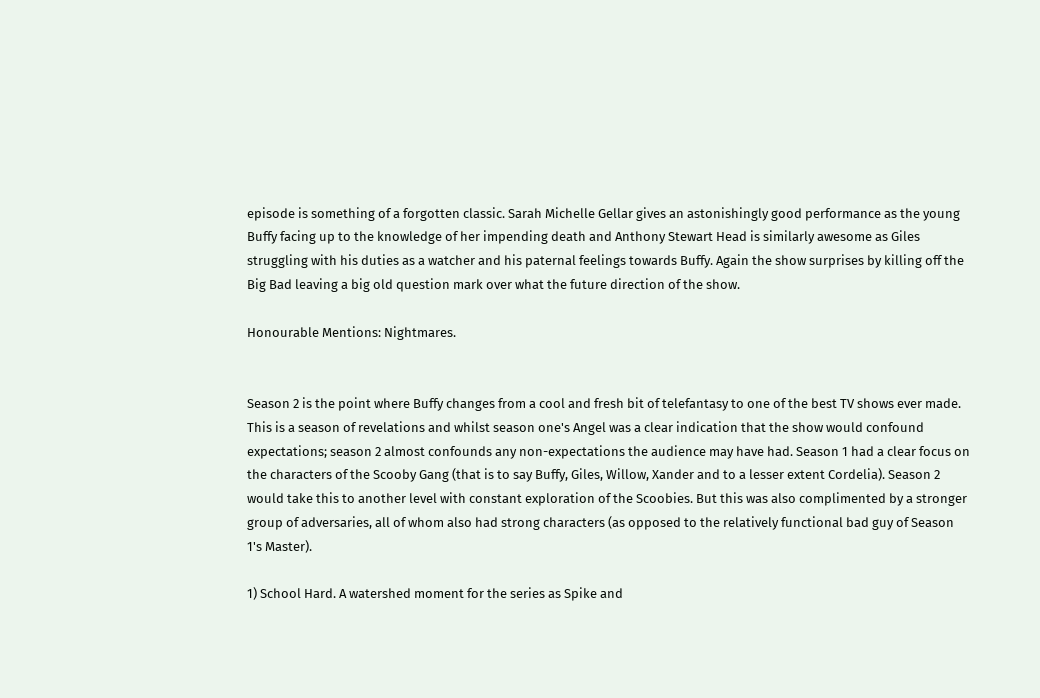episode is something of a forgotten classic. Sarah Michelle Gellar gives an astonishingly good performance as the young Buffy facing up to the knowledge of her impending death and Anthony Stewart Head is similarly awesome as Giles struggling with his duties as a watcher and his paternal feelings towards Buffy. Again the show surprises by killing off the Big Bad leaving a big old question mark over what the future direction of the show.

Honourable Mentions: Nightmares.


Season 2 is the point where Buffy changes from a cool and fresh bit of telefantasy to one of the best TV shows ever made. This is a season of revelations and whilst season one's Angel was a clear indication that the show would confound expectations; season 2 almost confounds any non-expectations the audience may have had. Season 1 had a clear focus on the characters of the Scooby Gang (that is to say Buffy, Giles, Willow, Xander and to a lesser extent Cordelia). Season 2 would take this to another level with constant exploration of the Scoobies. But this was also complimented by a stronger group of adversaries, all of whom also had strong characters (as opposed to the relatively functional bad guy of Season 1's Master).

1) School Hard. A watershed moment for the series as Spike and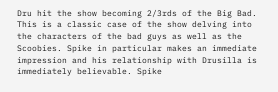Dru hit the show becoming 2/3rds of the Big Bad. This is a classic case of the show delving into the characters of the bad guys as well as the Scoobies. Spike in particular makes an immediate impression and his relationship with Drusilla is immediately believable. Spike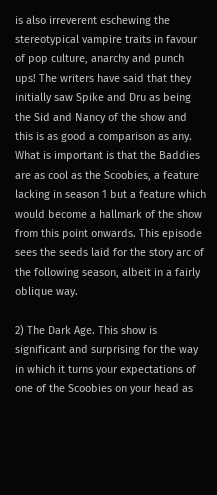is also irreverent eschewing the stereotypical vampire traits in favour of pop culture, anarchy and punch ups! The writers have said that they initially saw Spike and Dru as being the Sid and Nancy of the show and this is as good a comparison as any. What is important is that the Baddies are as cool as the Scoobies, a feature lacking in season 1 but a feature which would become a hallmark of the show from this point onwards. This episode sees the seeds laid for the story arc of the following season, albeit in a fairly oblique way.

2) The Dark Age. This show is significant and surprising for the way in which it turns your expectations of one of the Scoobies on your head as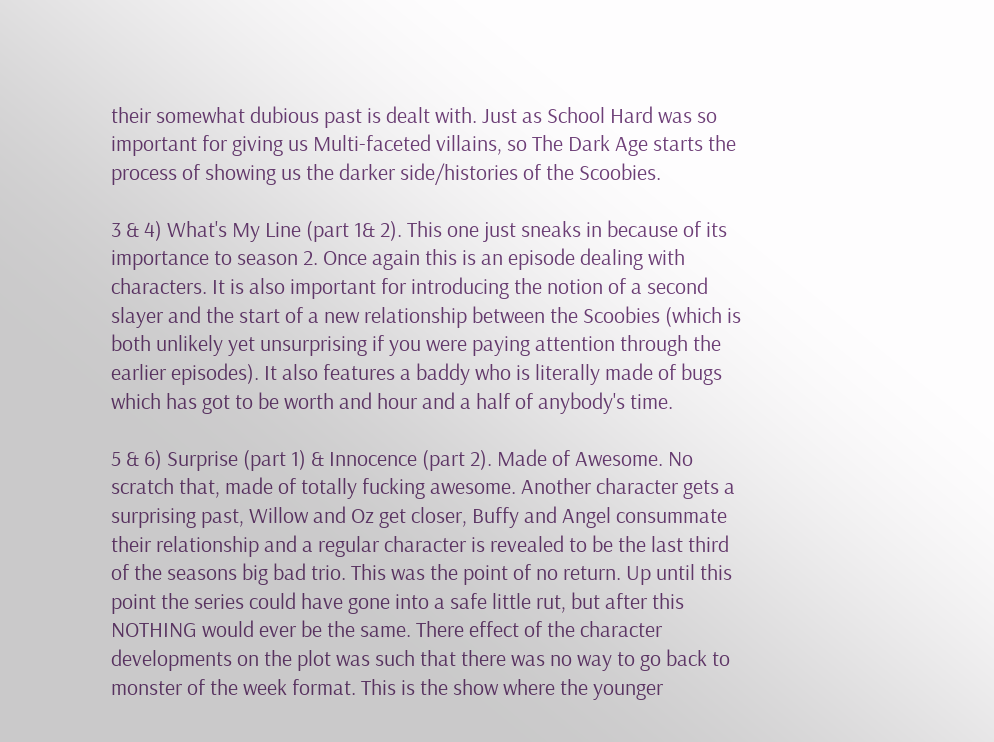their somewhat dubious past is dealt with. Just as School Hard was so important for giving us Multi-faceted villains, so The Dark Age starts the process of showing us the darker side/histories of the Scoobies.

3 & 4) What's My Line (part 1& 2). This one just sneaks in because of its importance to season 2. Once again this is an episode dealing with characters. It is also important for introducing the notion of a second slayer and the start of a new relationship between the Scoobies (which is both unlikely yet unsurprising if you were paying attention through the earlier episodes). It also features a baddy who is literally made of bugs which has got to be worth and hour and a half of anybody's time.

5 & 6) Surprise (part 1) & Innocence (part 2). Made of Awesome. No scratch that, made of totally fucking awesome. Another character gets a surprising past, Willow and Oz get closer, Buffy and Angel consummate their relationship and a regular character is revealed to be the last third of the seasons big bad trio. This was the point of no return. Up until this point the series could have gone into a safe little rut, but after this NOTHING would ever be the same. There effect of the character developments on the plot was such that there was no way to go back to monster of the week format. This is the show where the younger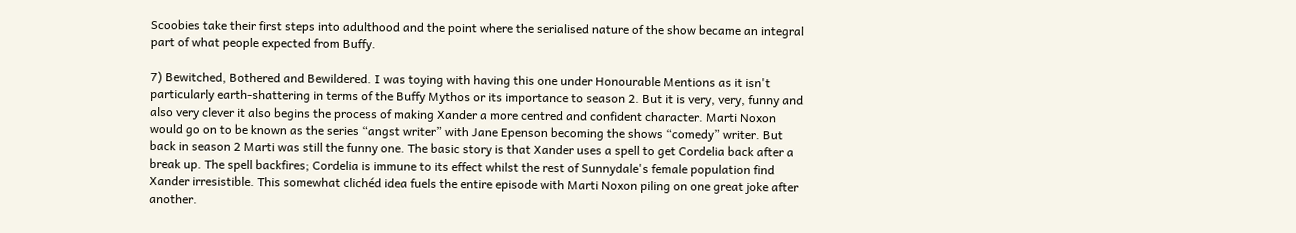Scoobies take their first steps into adulthood and the point where the serialised nature of the show became an integral part of what people expected from Buffy.

7) Bewitched, Bothered and Bewildered. I was toying with having this one under Honourable Mentions as it isn't particularly earth-shattering in terms of the Buffy Mythos or its importance to season 2. But it is very, very, funny and also very clever it also begins the process of making Xander a more centred and confident character. Marti Noxon would go on to be known as the series “angst writer” with Jane Epenson becoming the shows “comedy” writer. But back in season 2 Marti was still the funny one. The basic story is that Xander uses a spell to get Cordelia back after a break up. The spell backfires; Cordelia is immune to its effect whilst the rest of Sunnydale's female population find Xander irresistible. This somewhat clichéd idea fuels the entire episode with Marti Noxon piling on one great joke after another.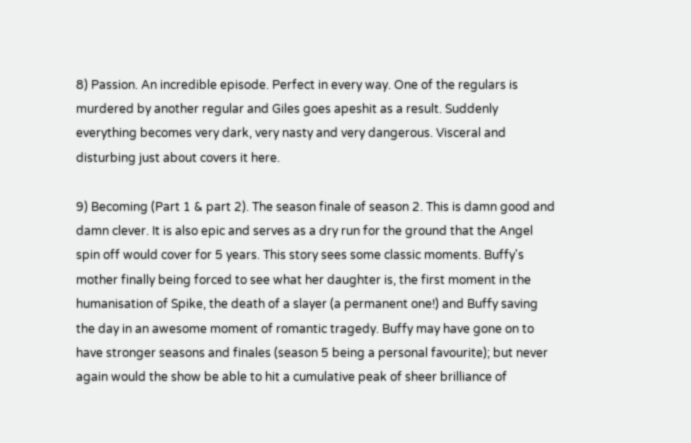8) Passion. An incredible episode. Perfect in every way. One of the regulars is murdered by another regular and Giles goes apeshit as a result. Suddenly everything becomes very dark, very nasty and very dangerous. Visceral and disturbing just about covers it here.

9) Becoming (Part 1 & part 2). The season finale of season 2. This is damn good and damn clever. It is also epic and serves as a dry run for the ground that the Angel spin off would cover for 5 years. This story sees some classic moments. Buffy's mother finally being forced to see what her daughter is, the first moment in the humanisation of Spike, the death of a slayer (a permanent one!) and Buffy saving the day in an awesome moment of romantic tragedy. Buffy may have gone on to have stronger seasons and finales (season 5 being a personal favourite); but never again would the show be able to hit a cumulative peak of sheer brilliance of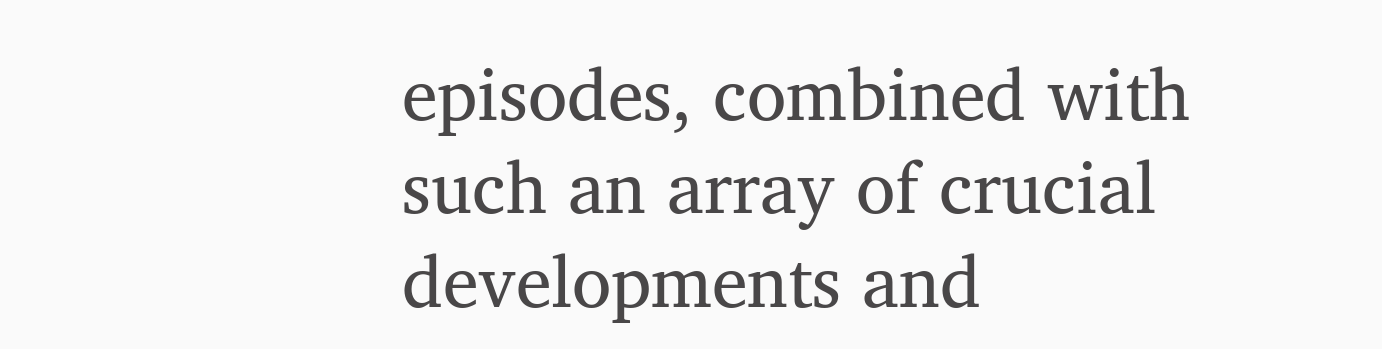episodes, combined with such an array of crucial developments and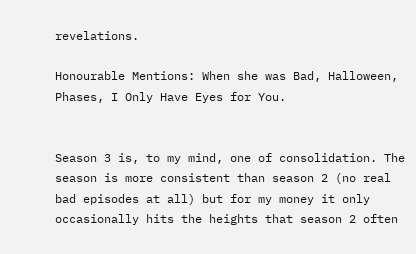revelations.

Honourable Mentions: When she was Bad, Halloween, Phases, I Only Have Eyes for You.


Season 3 is, to my mind, one of consolidation. The season is more consistent than season 2 (no real bad episodes at all) but for my money it only occasionally hits the heights that season 2 often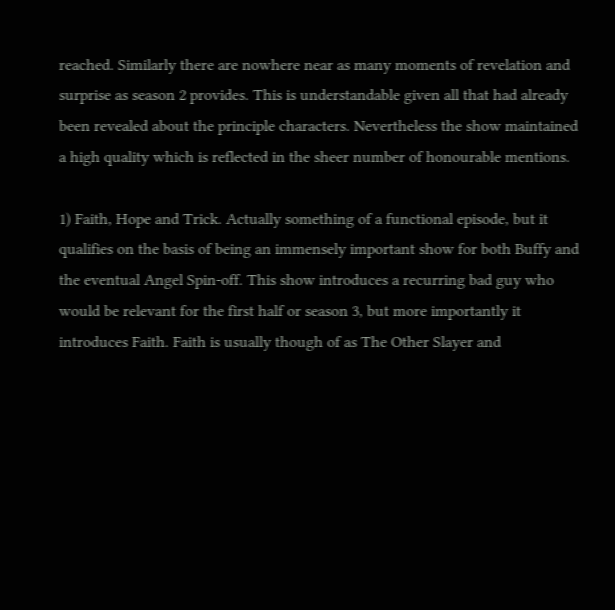reached. Similarly there are nowhere near as many moments of revelation and surprise as season 2 provides. This is understandable given all that had already been revealed about the principle characters. Nevertheless the show maintained a high quality which is reflected in the sheer number of honourable mentions.

1) Faith, Hope and Trick. Actually something of a functional episode, but it qualifies on the basis of being an immensely important show for both Buffy and the eventual Angel Spin-off. This show introduces a recurring bad guy who would be relevant for the first half or season 3, but more importantly it introduces Faith. Faith is usually though of as The Other Slayer and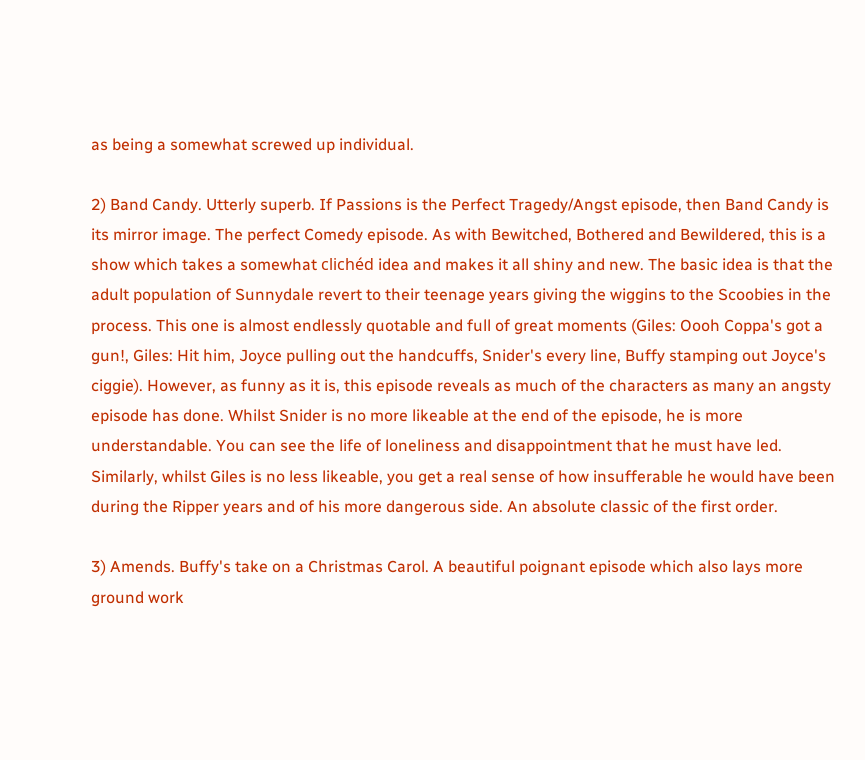as being a somewhat screwed up individual.

2) Band Candy. Utterly superb. If Passions is the Perfect Tragedy/Angst episode, then Band Candy is its mirror image. The perfect Comedy episode. As with Bewitched, Bothered and Bewildered, this is a show which takes a somewhat clichéd idea and makes it all shiny and new. The basic idea is that the adult population of Sunnydale revert to their teenage years giving the wiggins to the Scoobies in the process. This one is almost endlessly quotable and full of great moments (Giles: Oooh Coppa's got a gun!, Giles: Hit him, Joyce pulling out the handcuffs, Snider's every line, Buffy stamping out Joyce's ciggie). However, as funny as it is, this episode reveals as much of the characters as many an angsty episode has done. Whilst Snider is no more likeable at the end of the episode, he is more understandable. You can see the life of loneliness and disappointment that he must have led. Similarly, whilst Giles is no less likeable, you get a real sense of how insufferable he would have been during the Ripper years and of his more dangerous side. An absolute classic of the first order.

3) Amends. Buffy's take on a Christmas Carol. A beautiful poignant episode which also lays more ground work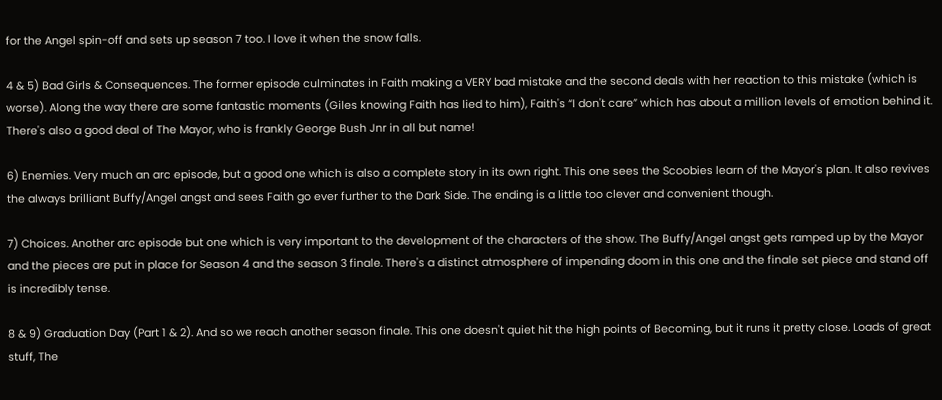for the Angel spin-off and sets up season 7 too. I love it when the snow falls.

4 & 5) Bad Girls & Consequences. The former episode culminates in Faith making a VERY bad mistake and the second deals with her reaction to this mistake (which is worse). Along the way there are some fantastic moments (Giles knowing Faith has lied to him), Faith's “I don't care” which has about a million levels of emotion behind it. There's also a good deal of The Mayor, who is frankly George Bush Jnr in all but name!

6) Enemies. Very much an arc episode, but a good one which is also a complete story in its own right. This one sees the Scoobies learn of the Mayor's plan. It also revives the always brilliant Buffy/Angel angst and sees Faith go ever further to the Dark Side. The ending is a little too clever and convenient though.

7) Choices. Another arc episode but one which is very important to the development of the characters of the show. The Buffy/Angel angst gets ramped up by the Mayor and the pieces are put in place for Season 4 and the season 3 finale. There's a distinct atmosphere of impending doom in this one and the finale set piece and stand off is incredibly tense.

8 & 9) Graduation Day (Part 1 & 2). And so we reach another season finale. This one doesn't quiet hit the high points of Becoming, but it runs it pretty close. Loads of great stuff, The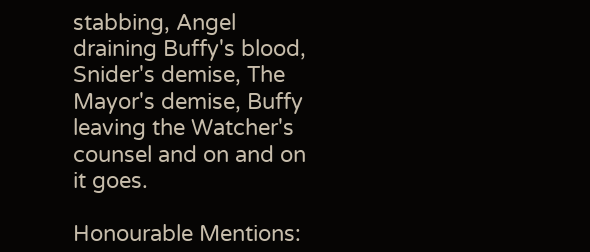stabbing, Angel draining Buffy's blood, Snider's demise, The Mayor's demise, Buffy leaving the Watcher's counsel and on and on it goes.

Honourable Mentions: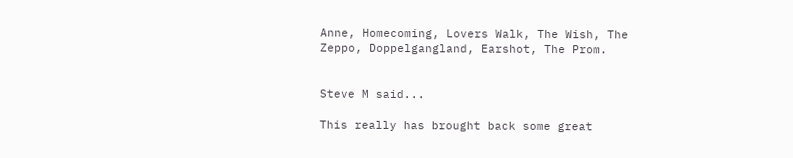Anne, Homecoming, Lovers Walk, The Wish, The Zeppo, Doppelgangland, Earshot, The Prom.


Steve M said...

This really has brought back some great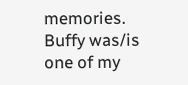memories. Buffy was/is one of my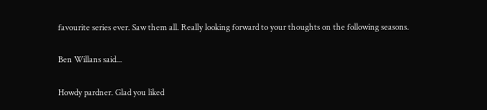favourite series ever. Saw them all. Really looking forward to your thoughts on the following seasons.

Ben Willans said...

Howdy pardner. Glad you liked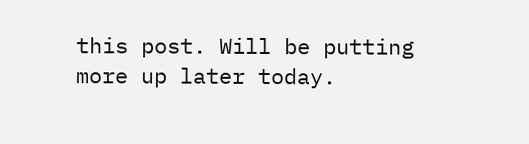this post. Will be putting more up later today.